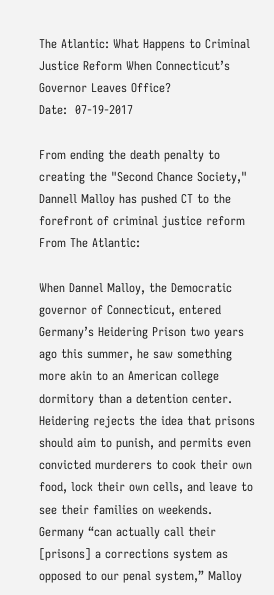The Atlantic: What Happens to Criminal Justice Reform When Connecticut’s Governor Leaves Office?
Date:  07-19-2017

From ending the death penalty to creating the "Second Chance Society," Dannell Malloy has pushed CT to the forefront of criminal justice reform
From The Atlantic:

When Dannel Malloy, the Democratic governor of Connecticut, entered Germany’s Heidering Prison two years ago this summer, he saw something more akin to an American college dormitory than a detention center. Heidering rejects the idea that prisons should aim to punish, and permits even convicted murderers to cook their own food, lock their own cells, and leave to see their families on weekends. Germany “can actually call their [prisons] a corrections system as opposed to our penal system,” Malloy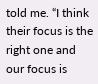told me. “I think their focus is the right one and our focus is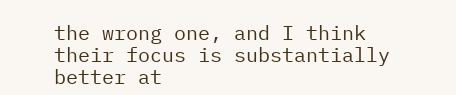the wrong one, and I think their focus is substantially better at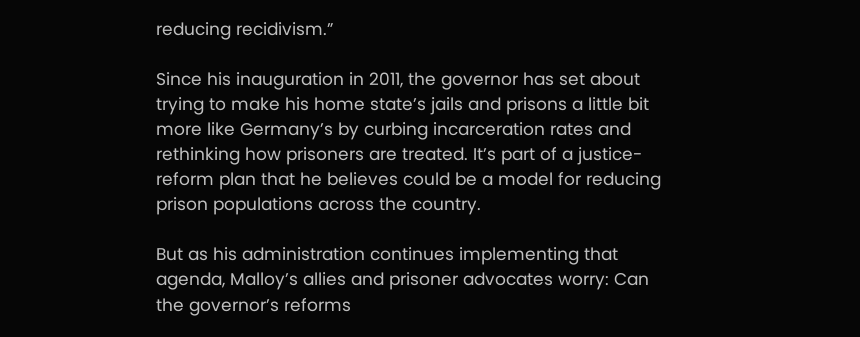reducing recidivism.”

Since his inauguration in 2011, the governor has set about trying to make his home state’s jails and prisons a little bit more like Germany’s by curbing incarceration rates and rethinking how prisoners are treated. It’s part of a justice-reform plan that he believes could be a model for reducing prison populations across the country.

But as his administration continues implementing that agenda, Malloy’s allies and prisoner advocates worry: Can the governor’s reforms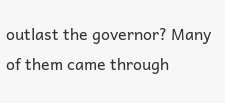outlast the governor? Many of them came through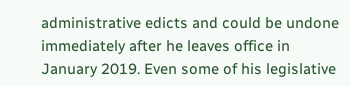administrative edicts and could be undone immediately after he leaves office in January 2019. Even some of his legislative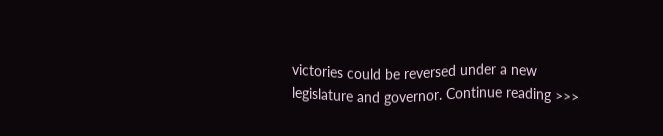victories could be reversed under a new legislature and governor. Continue reading >>>